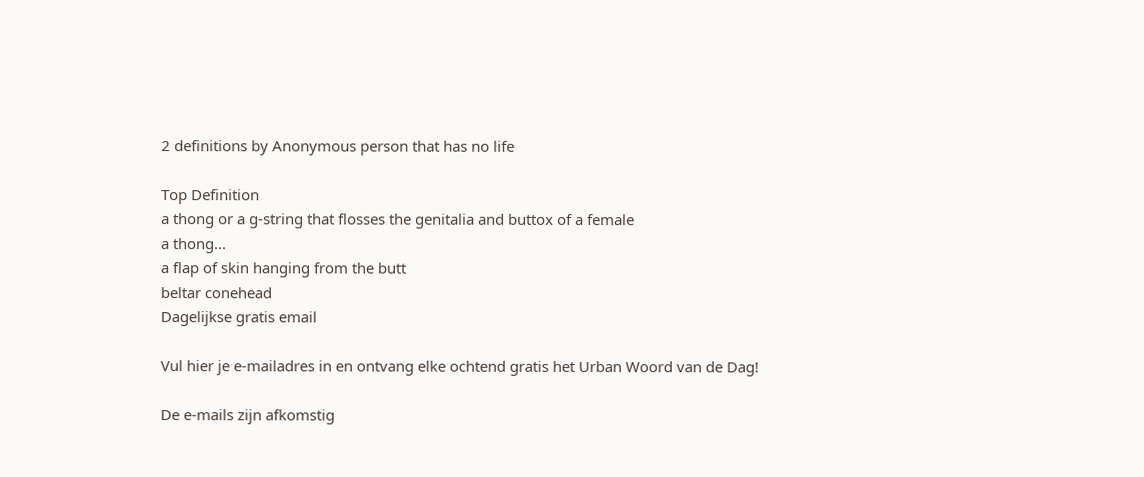2 definitions by Anonymous person that has no life

Top Definition
a thong or a g-string that flosses the genitalia and buttox of a female
a thong...
a flap of skin hanging from the butt
beltar conehead
Dagelijkse gratis email

Vul hier je e-mailadres in en ontvang elke ochtend gratis het Urban Woord van de Dag!

De e-mails zijn afkomstig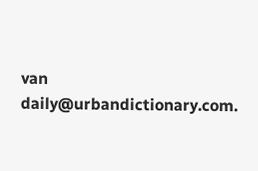van daily@urbandictionary.com.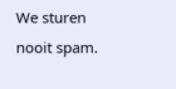We sturen nooit spam.